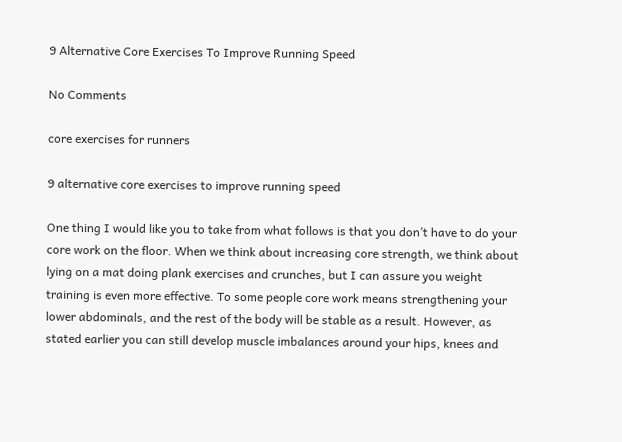9 Alternative Core Exercises To Improve Running Speed

No Comments

core exercises for runners

9 alternative core exercises to improve running speed

One thing I would like you to take from what follows is that you don’t have to do your core work on the floor. When we think about increasing core strength, we think about lying on a mat doing plank exercises and crunches, but I can assure you weight training is even more effective. To some people core work means strengthening your lower abdominals, and the rest of the body will be stable as a result. However, as stated earlier you can still develop muscle imbalances around your hips, knees and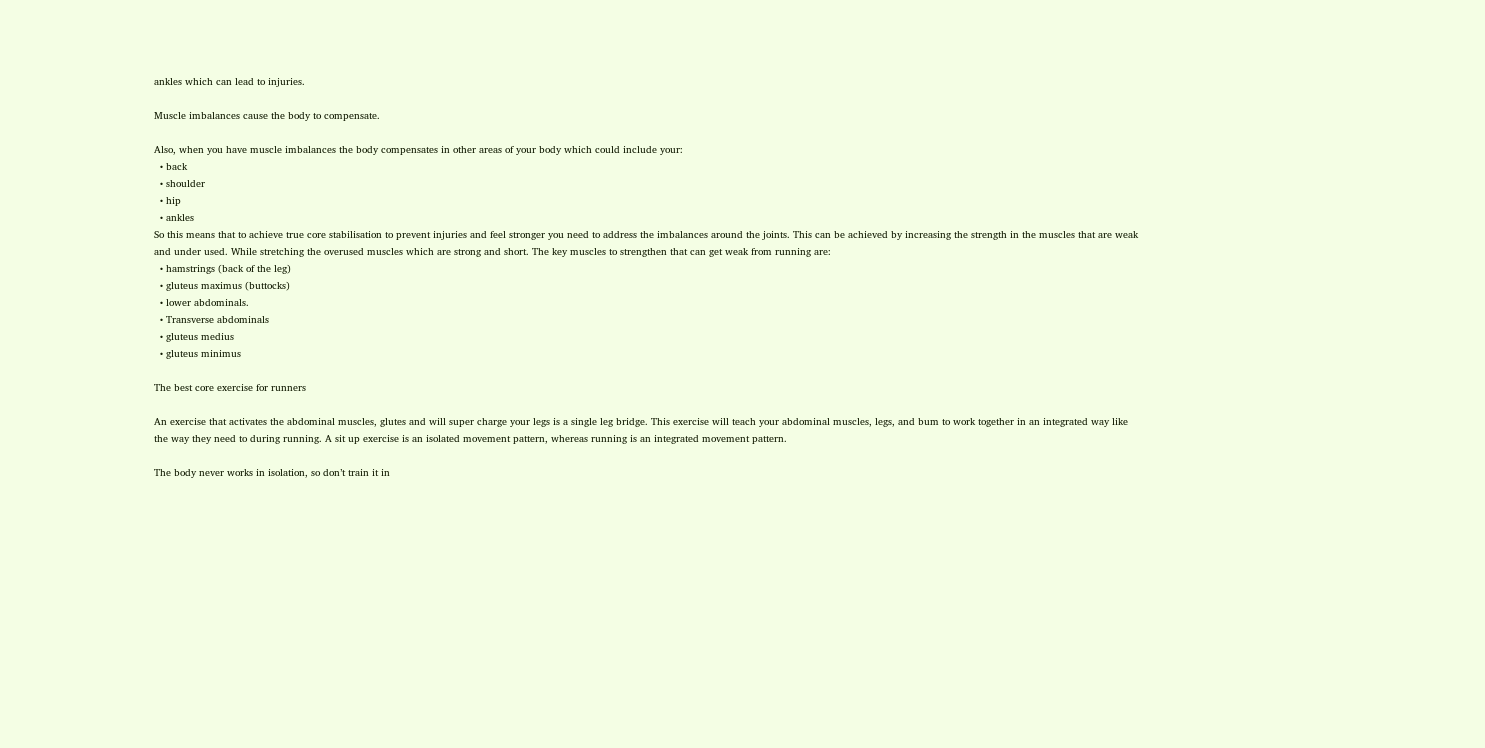ankles which can lead to injuries.

Muscle imbalances cause the body to compensate.

Also, when you have muscle imbalances the body compensates in other areas of your body which could include your:
  • back
  • shoulder
  • hip
  • ankles
So this means that to achieve true core stabilisation to prevent injuries and feel stronger you need to address the imbalances around the joints. This can be achieved by increasing the strength in the muscles that are weak and under used. While stretching the overused muscles which are strong and short. The key muscles to strengthen that can get weak from running are:
  • hamstrings (back of the leg)
  • gluteus maximus (buttocks)
  • lower abdominals.
  • Transverse abdominals
  • gluteus medius
  • gluteus minimus

The best core exercise for runners

An exercise that activates the abdominal muscles, glutes and will super charge your legs is a single leg bridge. This exercise will teach your abdominal muscles, legs, and bum to work together in an integrated way like the way they need to during running. A sit up exercise is an isolated movement pattern, whereas running is an integrated movement pattern.

The body never works in isolation, so don’t train it in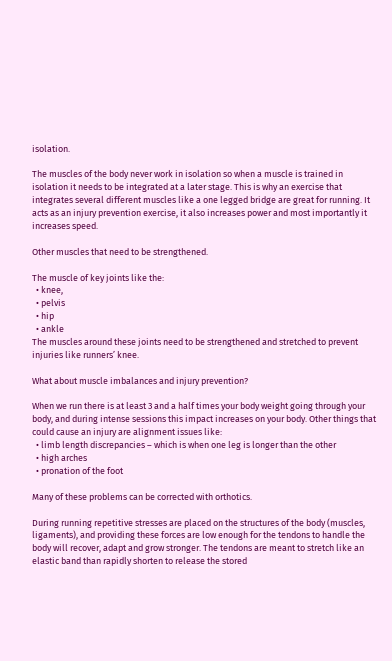isolation.

The muscles of the body never work in isolation so when a muscle is trained in isolation it needs to be integrated at a later stage. This is why an exercise that integrates several different muscles like a one legged bridge are great for running. It acts as an injury prevention exercise, it also increases power and most importantly it increases speed.

Other muscles that need to be strengthened.

The muscle of key joints like the:
  • knee,
  • pelvis
  • hip
  • ankle
The muscles around these joints need to be strengthened and stretched to prevent injuries like runners’ knee.

What about muscle imbalances and injury prevention?

When we run there is at least 3 and a half times your body weight going through your body, and during intense sessions this impact increases on your body. Other things that could cause an injury are alignment issues like:
  • limb length discrepancies – which is when one leg is longer than the other
  • high arches
  • pronation of the foot

Many of these problems can be corrected with orthotics.

During running repetitive stresses are placed on the structures of the body (muscles, ligaments), and providing these forces are low enough for the tendons to handle the body will recover, adapt and grow stronger. The tendons are meant to stretch like an elastic band than rapidly shorten to release the stored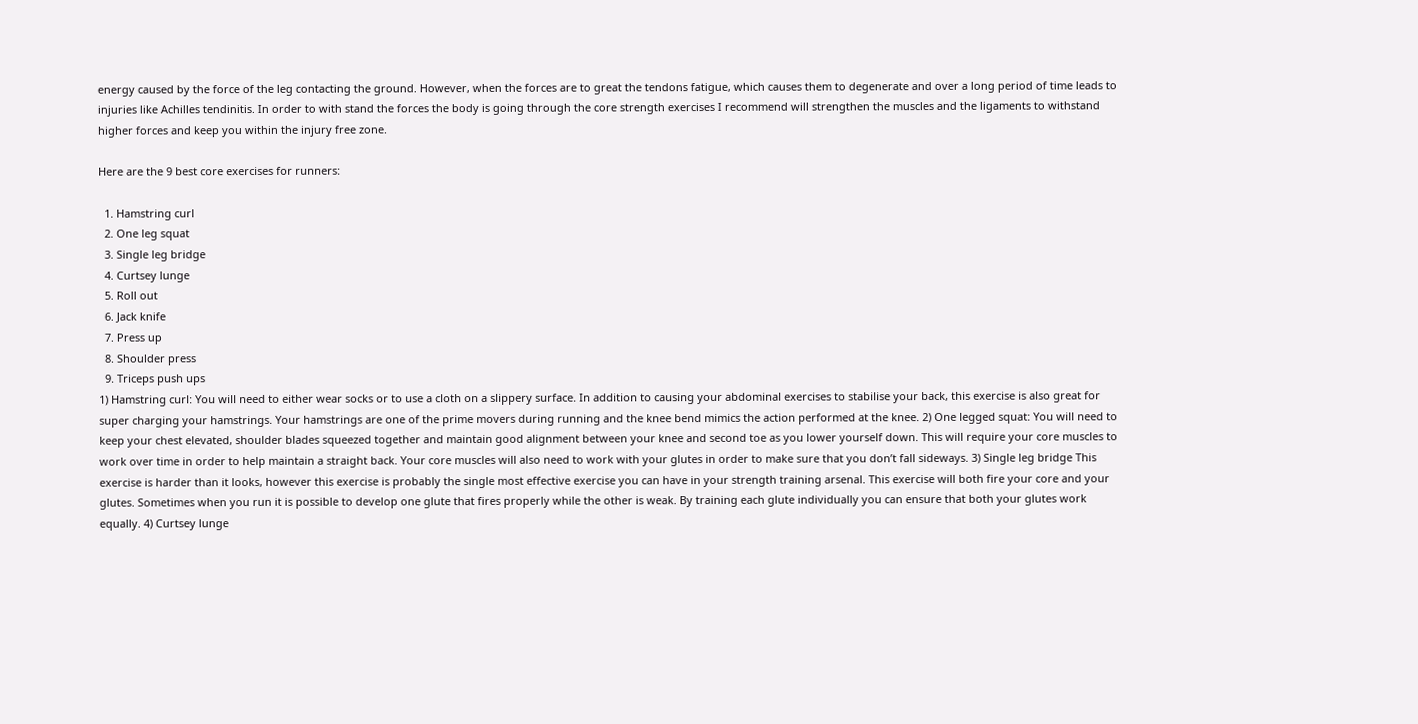energy caused by the force of the leg contacting the ground. However, when the forces are to great the tendons fatigue, which causes them to degenerate and over a long period of time leads to injuries like Achilles tendinitis. In order to with stand the forces the body is going through the core strength exercises I recommend will strengthen the muscles and the ligaments to withstand higher forces and keep you within the injury free zone.

Here are the 9 best core exercises for runners:

  1. Hamstring curl
  2. One leg squat
  3. Single leg bridge
  4. Curtsey lunge
  5. Roll out
  6. Jack knife
  7. Press up
  8. Shoulder press
  9. Triceps push ups
1) Hamstring curl: You will need to either wear socks or to use a cloth on a slippery surface. In addition to causing your abdominal exercises to stabilise your back, this exercise is also great for super charging your hamstrings. Your hamstrings are one of the prime movers during running and the knee bend mimics the action performed at the knee. 2) One legged squat: You will need to keep your chest elevated, shoulder blades squeezed together and maintain good alignment between your knee and second toe as you lower yourself down. This will require your core muscles to work over time in order to help maintain a straight back. Your core muscles will also need to work with your glutes in order to make sure that you don’t fall sideways. 3) Single leg bridge This exercise is harder than it looks, however this exercise is probably the single most effective exercise you can have in your strength training arsenal. This exercise will both fire your core and your glutes. Sometimes when you run it is possible to develop one glute that fires properly while the other is weak. By training each glute individually you can ensure that both your glutes work equally. 4) Curtsey lunge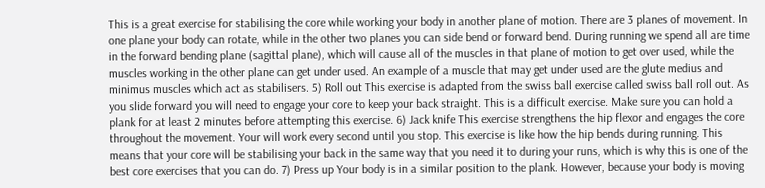This is a great exercise for stabilising the core while working your body in another plane of motion. There are 3 planes of movement. In one plane your body can rotate, while in the other two planes you can side bend or forward bend. During running we spend all are time in the forward bending plane (sagittal plane), which will cause all of the muscles in that plane of motion to get over used, while the muscles working in the other plane can get under used. An example of a muscle that may get under used are the glute medius and minimus muscles which act as stabilisers. 5) Roll out This exercise is adapted from the swiss ball exercise called swiss ball roll out. As you slide forward you will need to engage your core to keep your back straight. This is a difficult exercise. Make sure you can hold a plank for at least 2 minutes before attempting this exercise. 6) Jack knife This exercise strengthens the hip flexor and engages the core throughout the movement. Your will work every second until you stop. This exercise is like how the hip bends during running. This means that your core will be stabilising your back in the same way that you need it to during your runs, which is why this is one of the best core exercises that you can do. 7) Press up Your body is in a similar position to the plank. However, because your body is moving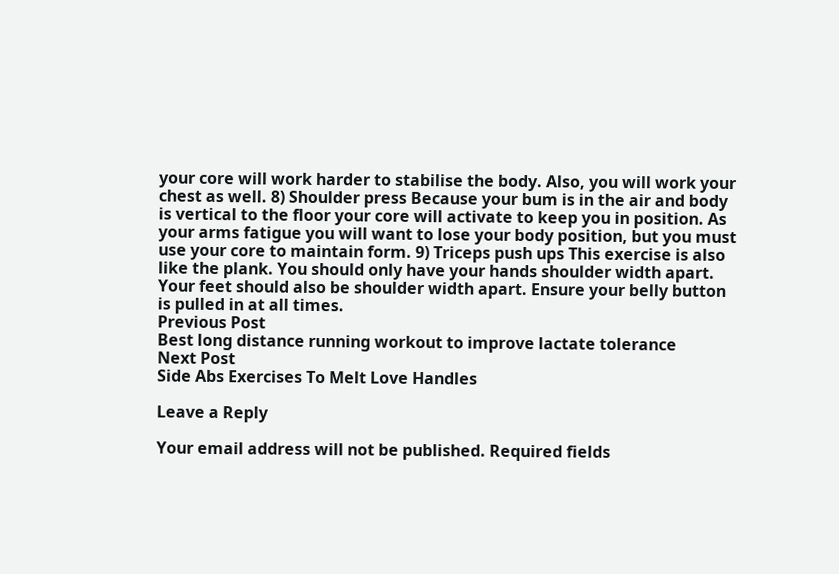your core will work harder to stabilise the body. Also, you will work your chest as well. 8) Shoulder press Because your bum is in the air and body is vertical to the floor your core will activate to keep you in position. As your arms fatigue you will want to lose your body position, but you must use your core to maintain form. 9) Triceps push ups This exercise is also like the plank. You should only have your hands shoulder width apart. Your feet should also be shoulder width apart. Ensure your belly button is pulled in at all times.
Previous Post
Best long distance running workout to improve lactate tolerance
Next Post
Side Abs Exercises To Melt Love Handles

Leave a Reply

Your email address will not be published. Required fields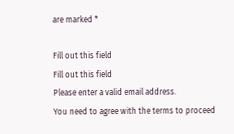are marked *

Fill out this field
Fill out this field
Please enter a valid email address.
You need to agree with the terms to proceed